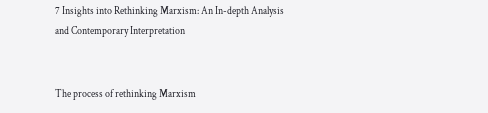7 Insights into Rethinking Marxism: An In-depth Analysis and Contemporary Interpretation


The process of rethinking Marxism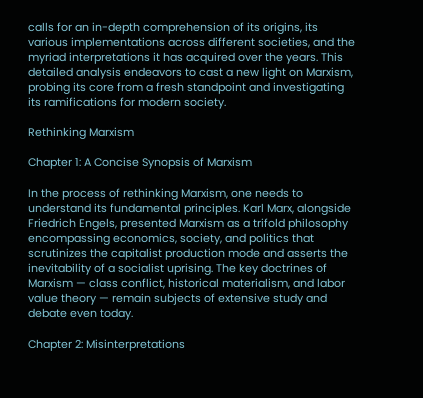calls for an in-depth comprehension of its origins, its various implementations across different societies, and the myriad interpretations it has acquired over the years. This detailed analysis endeavors to cast a new light on Marxism, probing its core from a fresh standpoint and investigating its ramifications for modern society.

Rethinking Marxism

Chapter 1: A Concise Synopsis of Marxism

In the process of rethinking Marxism, one needs to understand its fundamental principles. Karl Marx, alongside Friedrich Engels, presented Marxism as a trifold philosophy encompassing economics, society, and politics that scrutinizes the capitalist production mode and asserts the inevitability of a socialist uprising. The key doctrines of Marxism — class conflict, historical materialism, and labor value theory — remain subjects of extensive study and debate even today.

Chapter 2: Misinterpretations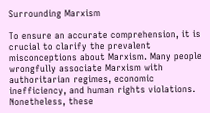Surrounding Marxism

To ensure an accurate comprehension, it is crucial to clarify the prevalent misconceptions about Marxism. Many people wrongfully associate Marxism with authoritarian regimes, economic inefficiency, and human rights violations. Nonetheless, these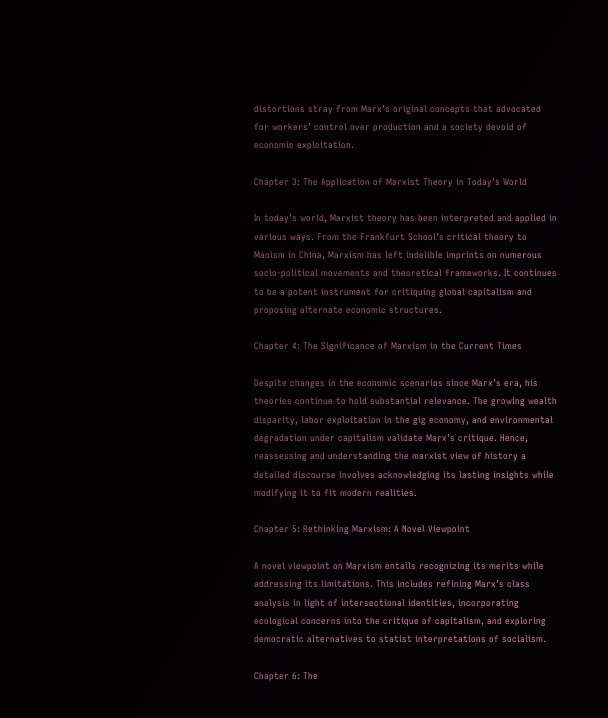distortions stray from Marx’s original concepts that advocated for workers’ control over production and a society devoid of economic exploitation.

Chapter 3: The Application of Marxist Theory in Today’s World

In today’s world, Marxist theory has been interpreted and applied in various ways. From the Frankfurt School’s critical theory to Maoism in China, Marxism has left indelible imprints on numerous socio-political movements and theoretical frameworks. It continues to be a potent instrument for critiquing global capitalism and proposing alternate economic structures.

Chapter 4: The Significance of Marxism in the Current Times

Despite changes in the economic scenarios since Marx’s era, his theories continue to hold substantial relevance. The growing wealth disparity, labor exploitation in the gig economy, and environmental degradation under capitalism validate Marx’s critique. Hence, reassessing and understanding the marxist view of history a detailed discourse involves acknowledging its lasting insights while modifying it to fit modern realities.

Chapter 5: Rethinking Marxism: A Novel Viewpoint

A novel viewpoint on Marxism entails recognizing its merits while addressing its limitations. This includes refining Marx’s class analysis in light of intersectional identities, incorporating ecological concerns into the critique of capitalism, and exploring democratic alternatives to statist interpretations of socialism.

Chapter 6: The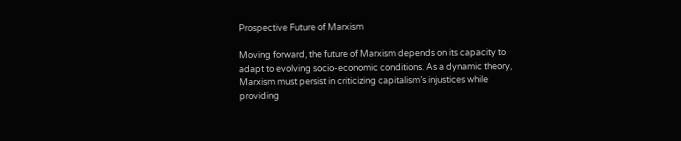Prospective Future of Marxism

Moving forward, the future of Marxism depends on its capacity to adapt to evolving socio-economic conditions. As a dynamic theory, Marxism must persist in criticizing capitalism’s injustices while providing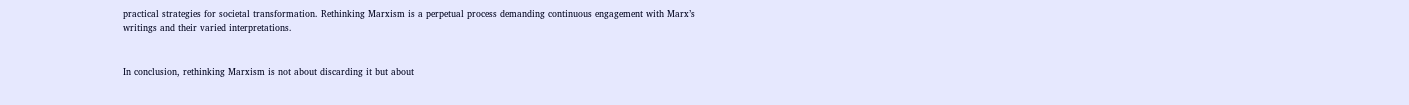practical strategies for societal transformation. Rethinking Marxism is a perpetual process demanding continuous engagement with Marx’s writings and their varied interpretations.


In conclusion, rethinking Marxism is not about discarding it but about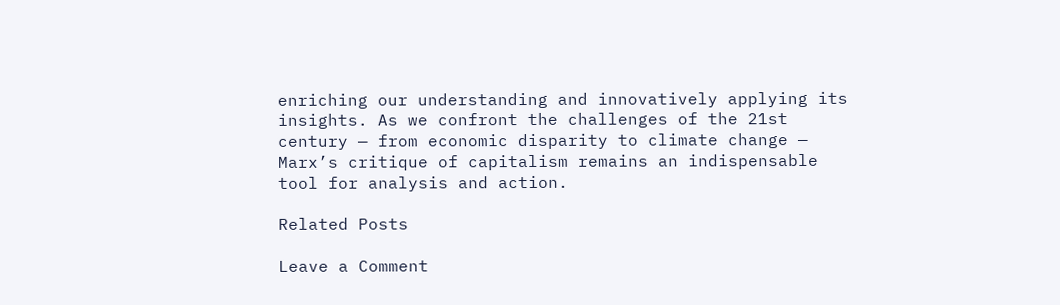enriching our understanding and innovatively applying its insights. As we confront the challenges of the 21st century — from economic disparity to climate change — Marx’s critique of capitalism remains an indispensable tool for analysis and action.

Related Posts

Leave a Comment